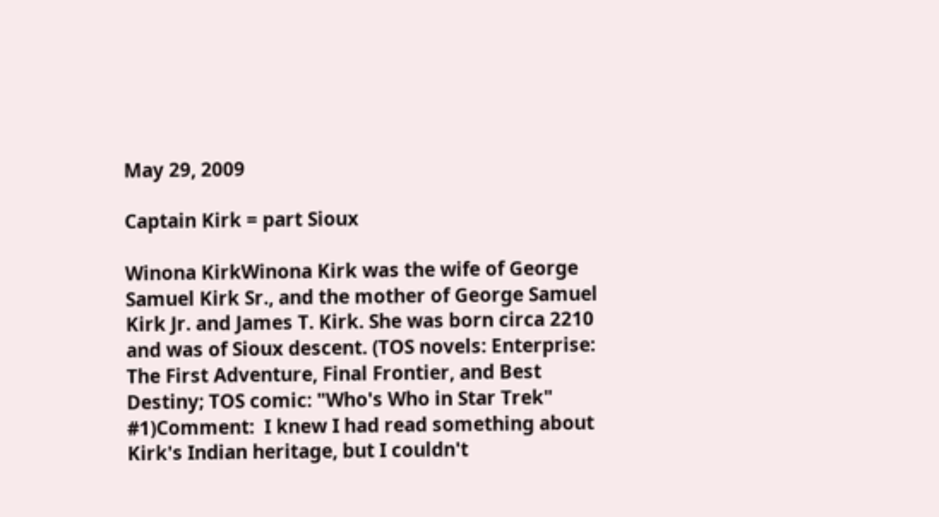May 29, 2009

Captain Kirk = part Sioux

Winona KirkWinona Kirk was the wife of George Samuel Kirk Sr., and the mother of George Samuel Kirk Jr. and James T. Kirk. She was born circa 2210 and was of Sioux descent. (TOS novels: Enterprise: The First Adventure, Final Frontier, and Best Destiny; TOS comic: "Who's Who in Star Trek" #1)Comment:  I knew I had read something about Kirk's Indian heritage, but I couldn't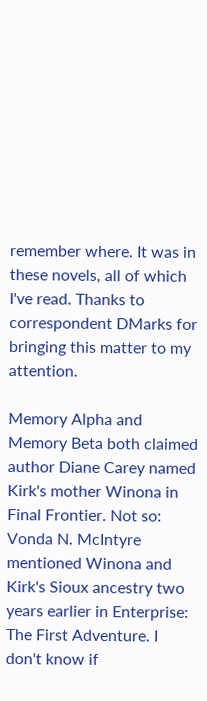remember where. It was in these novels, all of which I've read. Thanks to correspondent DMarks for bringing this matter to my attention.

Memory Alpha and Memory Beta both claimed author Diane Carey named Kirk's mother Winona in Final Frontier. Not so: Vonda N. McIntyre mentioned Winona and Kirk's Sioux ancestry two years earlier in Enterprise: The First Adventure. I don't know if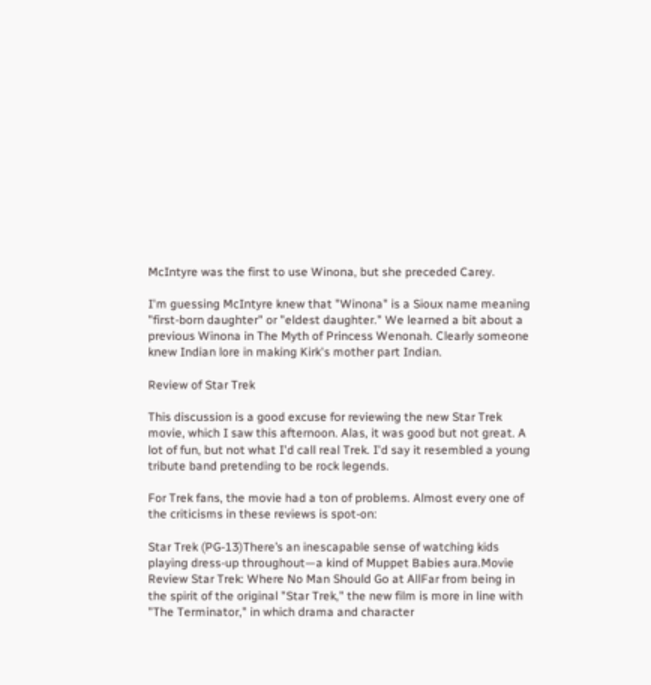McIntyre was the first to use Winona, but she preceded Carey.

I'm guessing McIntyre knew that "Winona" is a Sioux name meaning "first-born daughter" or "eldest daughter." We learned a bit about a previous Winona in The Myth of Princess Wenonah. Clearly someone knew Indian lore in making Kirk's mother part Indian.

Review of Star Trek

This discussion is a good excuse for reviewing the new Star Trek movie, which I saw this afternoon. Alas, it was good but not great. A lot of fun, but not what I'd call real Trek. I'd say it resembled a young tribute band pretending to be rock legends.

For Trek fans, the movie had a ton of problems. Almost every one of the criticisms in these reviews is spot-on:

Star Trek (PG-13)There’s an inescapable sense of watching kids playing dress-up throughout—a kind of Muppet Babies aura.Movie Review Star Trek: Where No Man Should Go at AllFar from being in the spirit of the original "Star Trek," the new film is more in line with "The Terminator," in which drama and character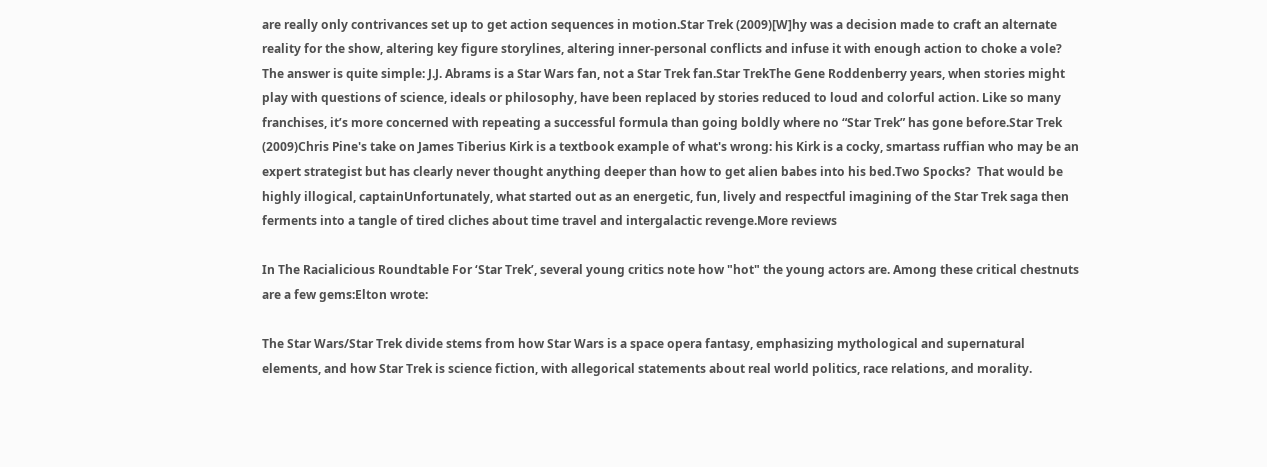are really only contrivances set up to get action sequences in motion.Star Trek (2009)[W]hy was a decision made to craft an alternate reality for the show, altering key figure storylines, altering inner-personal conflicts and infuse it with enough action to choke a vole? The answer is quite simple: J.J. Abrams is a Star Wars fan, not a Star Trek fan.Star TrekThe Gene Roddenberry years, when stories might play with questions of science, ideals or philosophy, have been replaced by stories reduced to loud and colorful action. Like so many franchises, it’s more concerned with repeating a successful formula than going boldly where no “Star Trek” has gone before.Star Trek (2009)Chris Pine's take on James Tiberius Kirk is a textbook example of what's wrong: his Kirk is a cocky, smartass ruffian who may be an expert strategist but has clearly never thought anything deeper than how to get alien babes into his bed.Two Spocks?  That would be highly illogical, captainUnfortunately, what started out as an energetic, fun, lively and respectful imagining of the Star Trek saga then ferments into a tangle of tired cliches about time travel and intergalactic revenge.More reviews

In The Racialicious Roundtable For ‘Star Trek’, several young critics note how "hot" the young actors are. Among these critical chestnuts are a few gems:Elton wrote:

The Star Wars/Star Trek divide stems from how Star Wars is a space opera fantasy, emphasizing mythological and supernatural elements, and how Star Trek is science fiction, with allegorical statements about real world politics, race relations, and morality.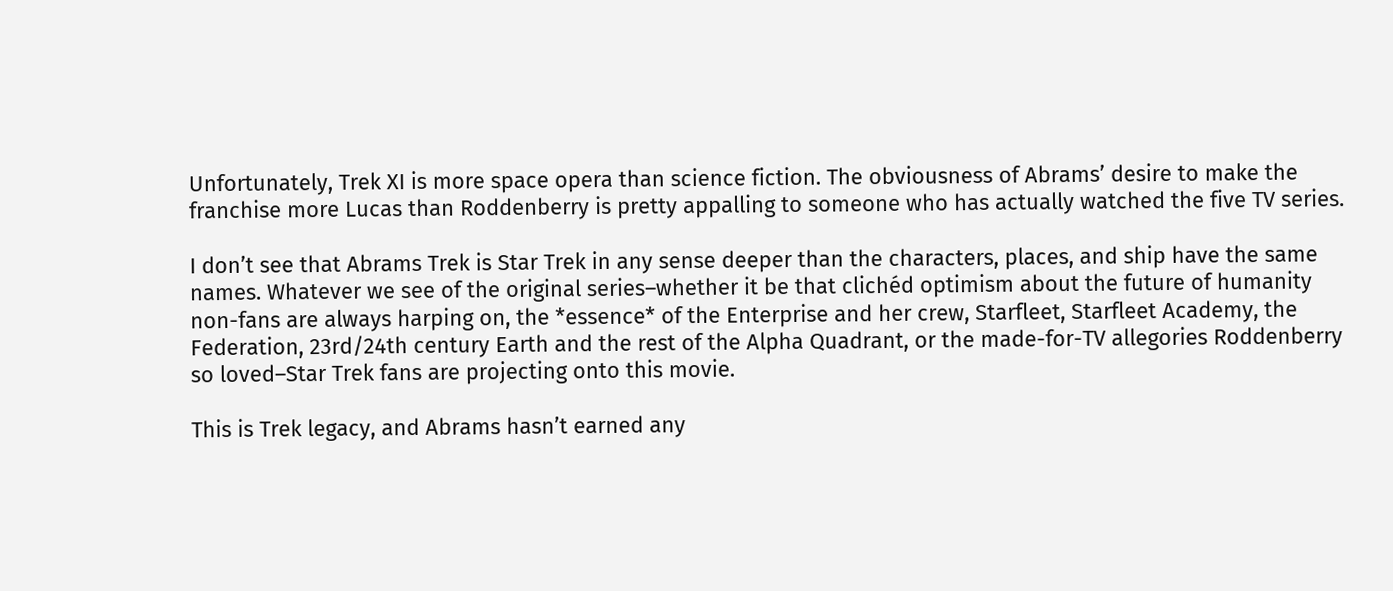Unfortunately, Trek XI is more space opera than science fiction. The obviousness of Abrams’ desire to make the franchise more Lucas than Roddenberry is pretty appalling to someone who has actually watched the five TV series.

I don’t see that Abrams Trek is Star Trek in any sense deeper than the characters, places, and ship have the same names. Whatever we see of the original series–whether it be that clichéd optimism about the future of humanity non-fans are always harping on, the *essence* of the Enterprise and her crew, Starfleet, Starfleet Academy, the Federation, 23rd/24th century Earth and the rest of the Alpha Quadrant, or the made-for-TV allegories Roddenberry so loved–Star Trek fans are projecting onto this movie.

This is Trek legacy, and Abrams hasn’t earned any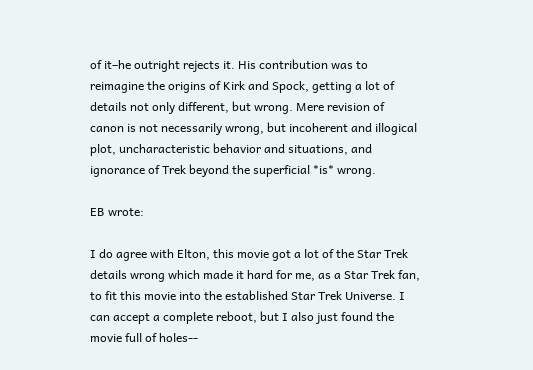of it–he outright rejects it. His contribution was to reimagine the origins of Kirk and Spock, getting a lot of details not only different, but wrong. Mere revision of canon is not necessarily wrong, but incoherent and illogical plot, uncharacteristic behavior and situations, and ignorance of Trek beyond the superficial *is* wrong.

EB wrote:

I do agree with Elton, this movie got a lot of the Star Trek details wrong which made it hard for me, as a Star Trek fan, to fit this movie into the established Star Trek Universe. I can accept a complete reboot, but I also just found the movie full of holes--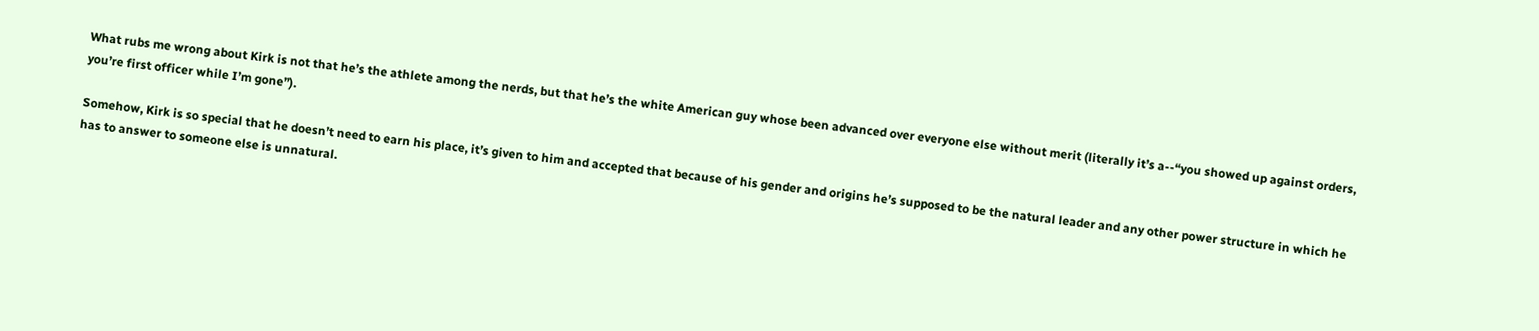What rubs me wrong about Kirk is not that he’s the athlete among the nerds, but that he’s the white American guy whose been advanced over everyone else without merit (literally it’s a--“you showed up against orders, you’re first officer while I’m gone”).

Somehow, Kirk is so special that he doesn’t need to earn his place, it’s given to him and accepted that because of his gender and origins he’s supposed to be the natural leader and any other power structure in which he has to answer to someone else is unnatural.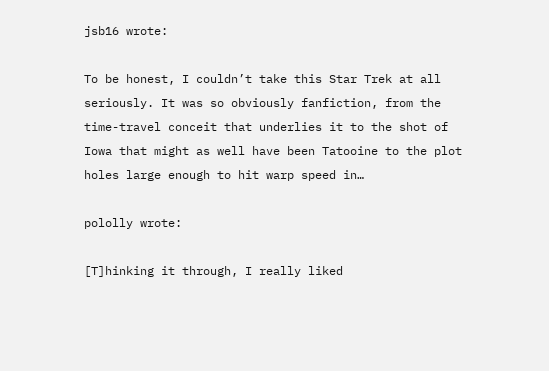jsb16 wrote:

To be honest, I couldn’t take this Star Trek at all seriously. It was so obviously fanfiction, from the time-travel conceit that underlies it to the shot of Iowa that might as well have been Tatooine to the plot holes large enough to hit warp speed in…

pololly wrote:

[T]hinking it through, I really liked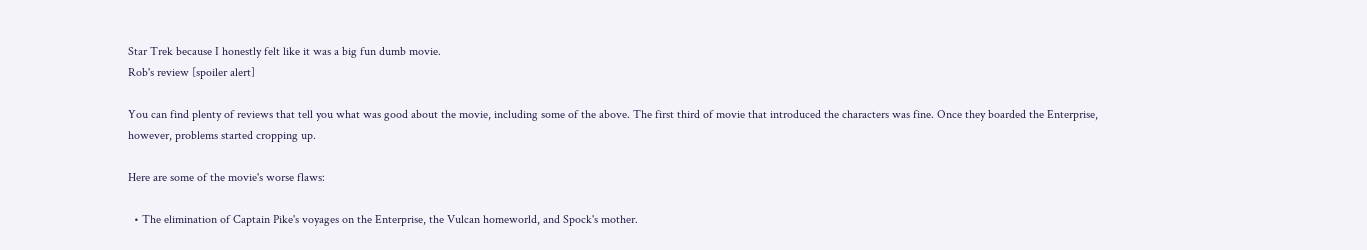Star Trek because I honestly felt like it was a big fun dumb movie.
Rob's review [spoiler alert]

You can find plenty of reviews that tell you what was good about the movie, including some of the above. The first third of movie that introduced the characters was fine. Once they boarded the Enterprise, however, problems started cropping up.

Here are some of the movie's worse flaws:

  • The elimination of Captain Pike's voyages on the Enterprise, the Vulcan homeworld, and Spock's mother.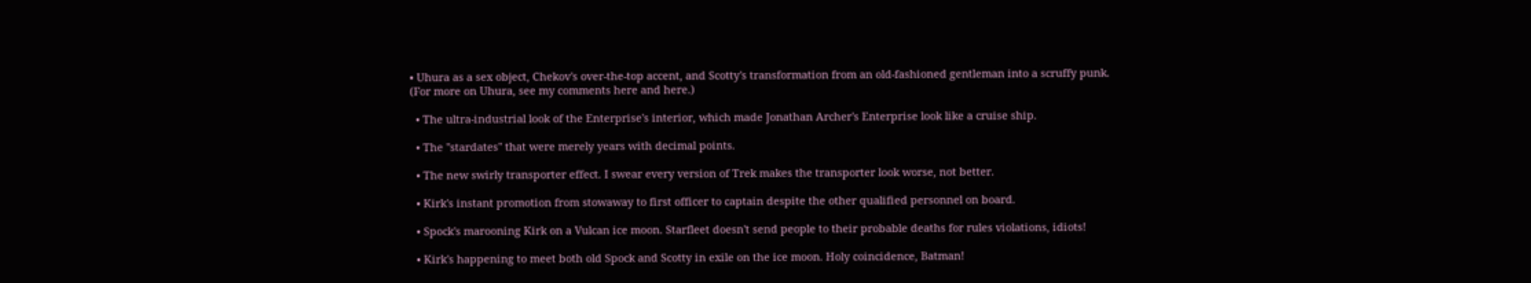• Uhura as a sex object, Chekov's over-the-top accent, and Scotty's transformation from an old-fashioned gentleman into a scruffy punk. (For more on Uhura, see my comments here and here.)

  • The ultra-industrial look of the Enterprise's interior, which made Jonathan Archer's Enterprise look like a cruise ship.

  • The "stardates" that were merely years with decimal points.

  • The new swirly transporter effect. I swear every version of Trek makes the transporter look worse, not better.

  • Kirk's instant promotion from stowaway to first officer to captain despite the other qualified personnel on board.

  • Spock's marooning Kirk on a Vulcan ice moon. Starfleet doesn't send people to their probable deaths for rules violations, idiots!

  • Kirk's happening to meet both old Spock and Scotty in exile on the ice moon. Holy coincidence, Batman!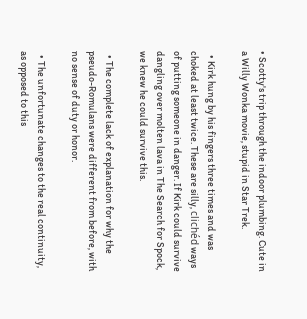• Scotty's trip through the indoor plumbing. Cute in a Willy Wonka movie, stupid in Star Trek.

  • Kirk hung by his fingers three times and was choked at least twice. These are silly, clichéd ways of putting someone in danger. If Kirk could survive dangling over molten lava in The Search for Spock, we knew he could survive this.

  • The complete lack of explanation for why the pseudo-Romulans were different from before, with no sense of duty or honor.

  • The unfortunate changes to the real continuity, as opposed to this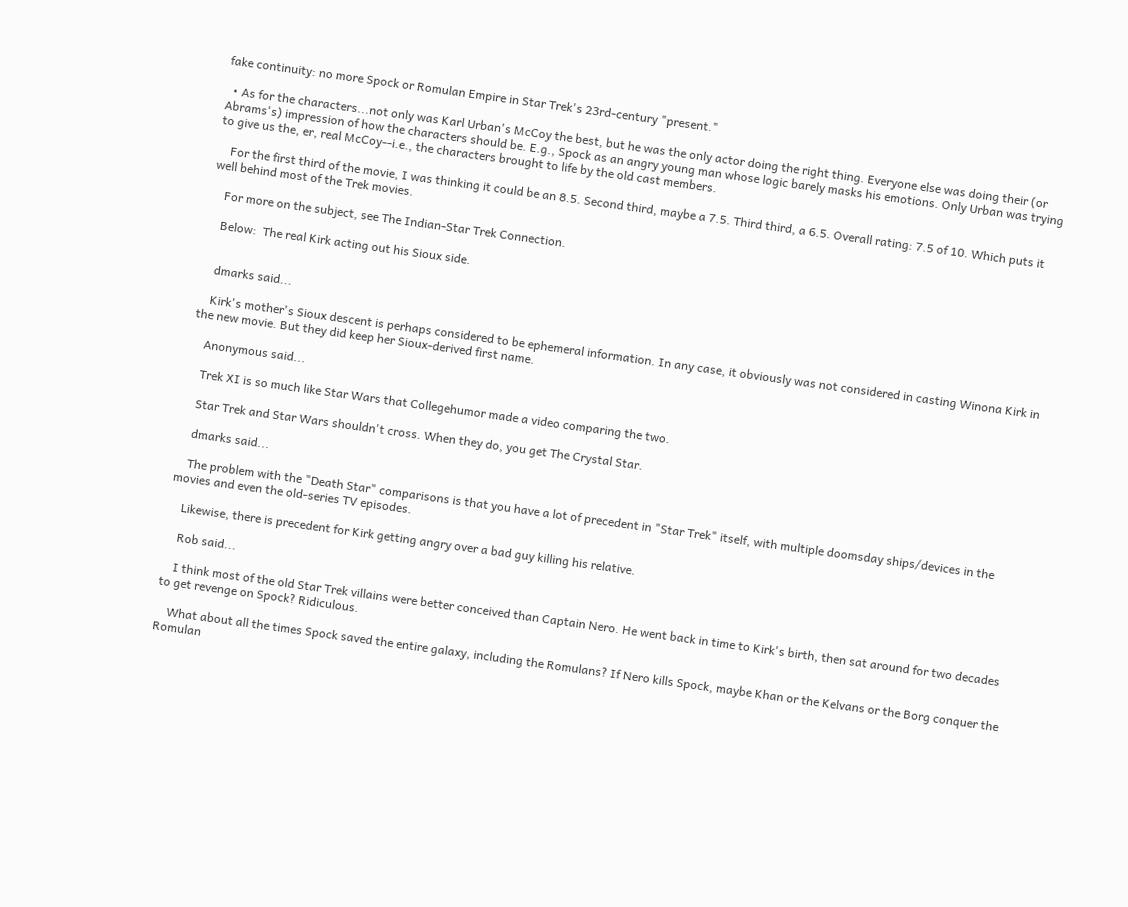fake continuity: no more Spock or Romulan Empire in Star Trek's 23rd-century "present."

  • As for the characters...not only was Karl Urban's McCoy the best, but he was the only actor doing the right thing. Everyone else was doing their (or Abrams's) impression of how the characters should be. E.g., Spock as an angry young man whose logic barely masks his emotions. Only Urban was trying to give us the, er, real McCoy--i.e., the characters brought to life by the old cast members.

    For the first third of the movie, I was thinking it could be an 8.5. Second third, maybe a 7.5. Third third, a 6.5. Overall rating: 7.5 of 10. Which puts it well behind most of the Trek movies.

    For more on the subject, see The Indian-Star Trek Connection.

    Below:  The real Kirk acting out his Sioux side.


    dmarks said...

    Kirk's mother's Sioux descent is perhaps considered to be ephemeral information. In any case, it obviously was not considered in casting Winona Kirk in the new movie. But they did keep her Sioux-derived first name.

    Anonymous said...

    Trek XI is so much like Star Wars that Collegehumor made a video comparing the two.

    Star Trek and Star Wars shouldn't cross. When they do, you get The Crystal Star.

    dmarks said...

    The problem with the "Death Star" comparisons is that you have a lot of precedent in "Star Trek" itself, with multiple doomsday ships/devices in the movies and even the old-series TV episodes.

    Likewise, there is precedent for Kirk getting angry over a bad guy killing his relative.

    Rob said...

    I think most of the old Star Trek villains were better conceived than Captain Nero. He went back in time to Kirk's birth, then sat around for two decades to get revenge on Spock? Ridiculous.

    What about all the times Spock saved the entire galaxy, including the Romulans? If Nero kills Spock, maybe Khan or the Kelvans or the Borg conquer the Romulan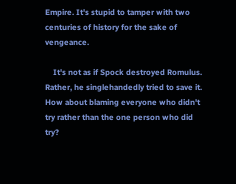Empire. It's stupid to tamper with two centuries of history for the sake of vengeance.

    It's not as if Spock destroyed Romulus. Rather, he singlehandedly tried to save it. How about blaming everyone who didn't try rather than the one person who did try?